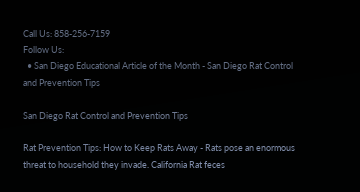Call Us: 858-256-7159
Follow Us:
  • San Diego Educational Article of the Month - San Diego Rat Control and Prevention Tips

San Diego Rat Control and Prevention Tips

Rat Prevention Tips: How to Keep Rats Away - Rats pose an enormous threat to household they invade. California Rat feces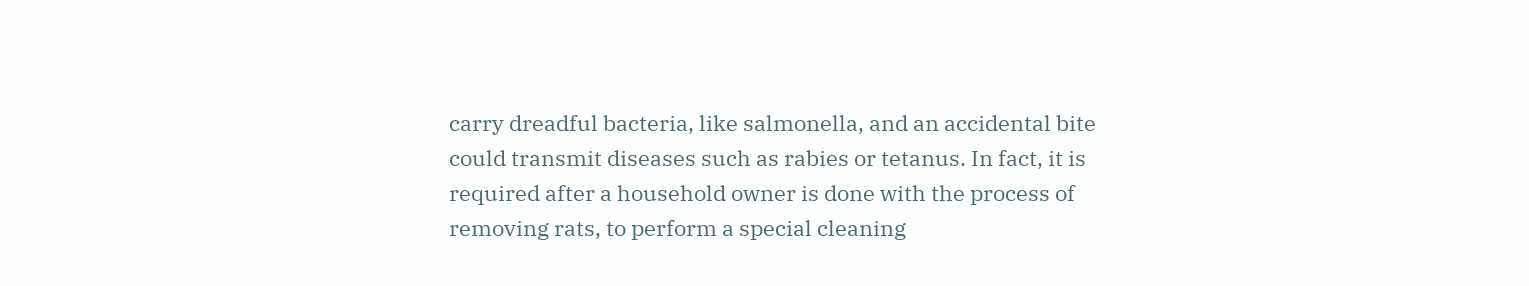carry dreadful bacteria, like salmonella, and an accidental bite could transmit diseases such as rabies or tetanus. In fact, it is required after a household owner is done with the process of removing rats, to perform a special cleaning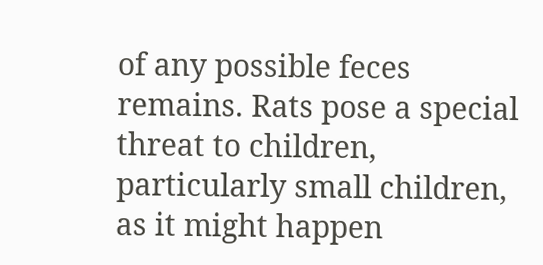of any possible feces remains. Rats pose a special threat to children, particularly small children, as it might happen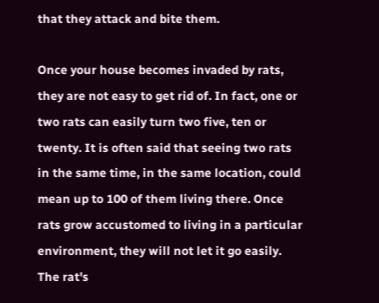that they attack and bite them.

Once your house becomes invaded by rats, they are not easy to get rid of. In fact, one or two rats can easily turn two five, ten or twenty. It is often said that seeing two rats in the same time, in the same location, could mean up to 100 of them living there. Once rats grow accustomed to living in a particular environment, they will not let it go easily. The rat's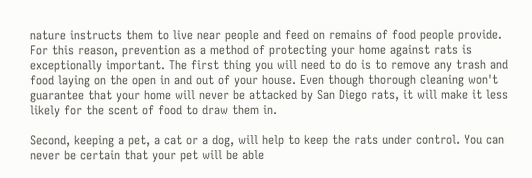nature instructs them to live near people and feed on remains of food people provide. For this reason, prevention as a method of protecting your home against rats is exceptionally important. The first thing you will need to do is to remove any trash and food laying on the open in and out of your house. Even though thorough cleaning won't guarantee that your home will never be attacked by San Diego rats, it will make it less likely for the scent of food to draw them in.

Second, keeping a pet, a cat or a dog, will help to keep the rats under control. You can never be certain that your pet will be able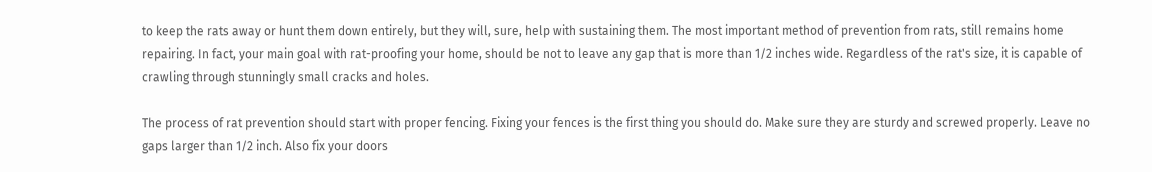to keep the rats away or hunt them down entirely, but they will, sure, help with sustaining them. The most important method of prevention from rats, still remains home repairing. In fact, your main goal with rat-proofing your home, should be not to leave any gap that is more than 1/2 inches wide. Regardless of the rat's size, it is capable of crawling through stunningly small cracks and holes.

The process of rat prevention should start with proper fencing. Fixing your fences is the first thing you should do. Make sure they are sturdy and screwed properly. Leave no gaps larger than 1/2 inch. Also fix your doors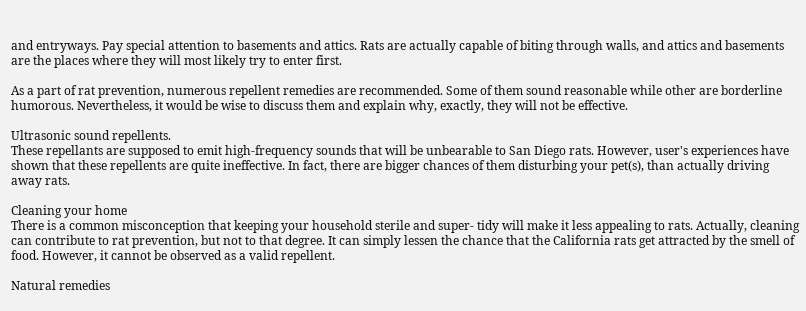and entryways. Pay special attention to basements and attics. Rats are actually capable of biting through walls, and attics and basements are the places where they will most likely try to enter first.

As a part of rat prevention, numerous repellent remedies are recommended. Some of them sound reasonable while other are borderline humorous. Nevertheless, it would be wise to discuss them and explain why, exactly, they will not be effective.

Ultrasonic sound repellents.
These repellants are supposed to emit high-frequency sounds that will be unbearable to San Diego rats. However, user's experiences have shown that these repellents are quite ineffective. In fact, there are bigger chances of them disturbing your pet(s), than actually driving away rats.

Cleaning your home
There is a common misconception that keeping your household sterile and super- tidy will make it less appealing to rats. Actually, cleaning can contribute to rat prevention, but not to that degree. It can simply lessen the chance that the California rats get attracted by the smell of food. However, it cannot be observed as a valid repellent.

Natural remedies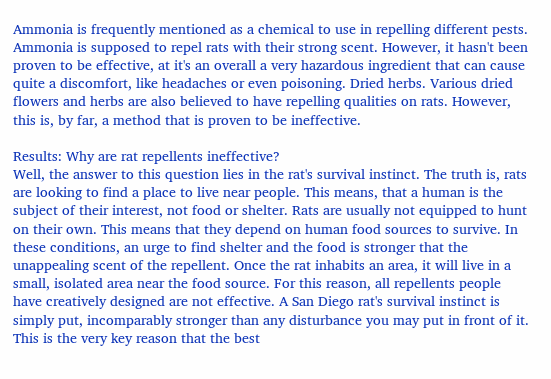Ammonia is frequently mentioned as a chemical to use in repelling different pests. Ammonia is supposed to repel rats with their strong scent. However, it hasn't been proven to be effective, at it's an overall a very hazardous ingredient that can cause quite a discomfort, like headaches or even poisoning. Dried herbs. Various dried flowers and herbs are also believed to have repelling qualities on rats. However, this is, by far, a method that is proven to be ineffective.

Results: Why are rat repellents ineffective?
Well, the answer to this question lies in the rat's survival instinct. The truth is, rats are looking to find a place to live near people. This means, that a human is the subject of their interest, not food or shelter. Rats are usually not equipped to hunt on their own. This means that they depend on human food sources to survive. In these conditions, an urge to find shelter and the food is stronger that the unappealing scent of the repellent. Once the rat inhabits an area, it will live in a small, isolated area near the food source. For this reason, all repellents people have creatively designed are not effective. A San Diego rat's survival instinct is simply put, incomparably stronger than any disturbance you may put in front of it. This is the very key reason that the best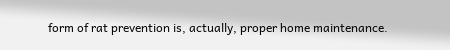form of rat prevention is, actually, proper home maintenance.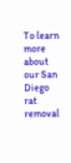To learn more about our San Diego rat removal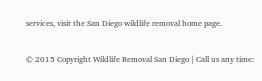services, visit the San Diego wildlife removal home page.

© 2015 Copyright Wildlife Removal San Diego | Call us any time: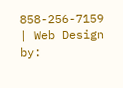858-256-7159 | Web Design by: